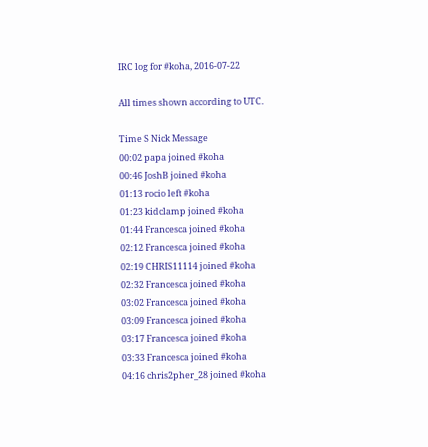IRC log for #koha, 2016-07-22

All times shown according to UTC.

Time S Nick Message
00:02 papa joined #koha
00:46 JoshB joined #koha
01:13 rocio left #koha
01:23 kidclamp joined #koha
01:44 Francesca joined #koha
02:12 Francesca joined #koha
02:19 CHRIS11114 joined #koha
02:32 Francesca joined #koha
03:02 Francesca joined #koha
03:09 Francesca joined #koha
03:17 Francesca joined #koha
03:33 Francesca joined #koha
04:16 chris2pher_28 joined #koha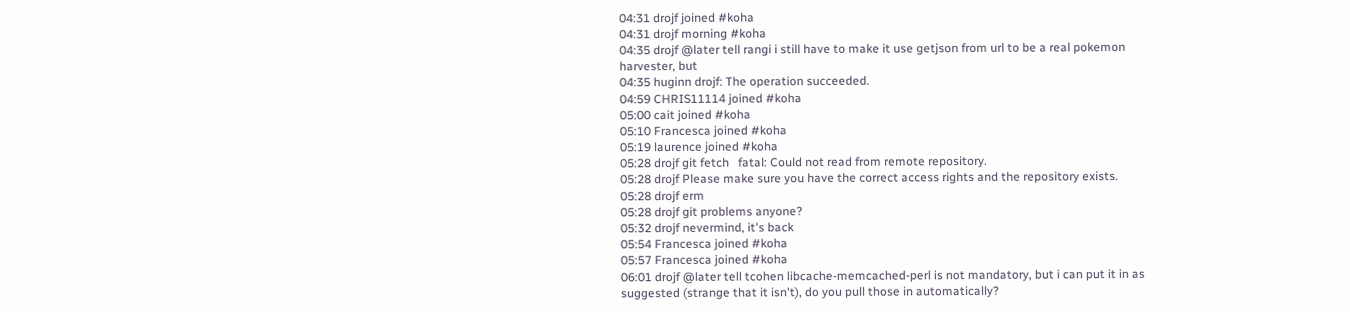04:31 drojf joined #koha
04:31 drojf morning #koha
04:35 drojf @later tell rangi i still have to make it use getjson from url to be a real pokemon harvester, but
04:35 huginn drojf: The operation succeeded.
04:59 CHRIS11114 joined #koha
05:00 cait joined #koha
05:10 Francesca joined #koha
05:19 laurence joined #koha
05:28 drojf git fetch   fatal: Could not read from remote repository.
05:28 drojf Please make sure you have the correct access rights and the repository exists.
05:28 drojf erm
05:28 drojf git problems anyone?
05:32 drojf nevermind, it's back
05:54 Francesca joined #koha
05:57 Francesca joined #koha
06:01 drojf @later tell tcohen libcache-memcached-perl is not mandatory, but i can put it in as suggested (strange that it isn't), do you pull those in automatically?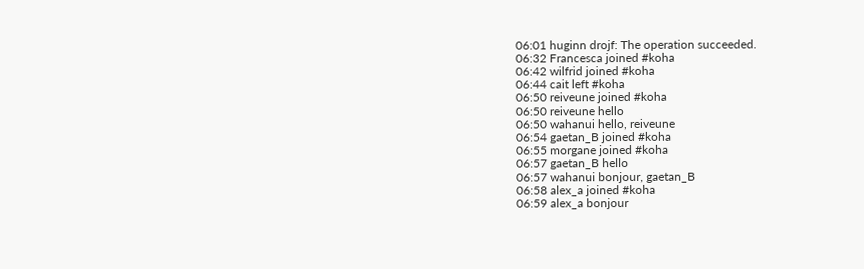06:01 huginn drojf: The operation succeeded.
06:32 Francesca joined #koha
06:42 wilfrid joined #koha
06:44 cait left #koha
06:50 reiveune joined #koha
06:50 reiveune hello
06:50 wahanui hello, reiveune
06:54 gaetan_B joined #koha
06:55 morgane joined #koha
06:57 gaetan_B hello
06:57 wahanui bonjour, gaetan_B
06:58 alex_a joined #koha
06:59 alex_a bonjour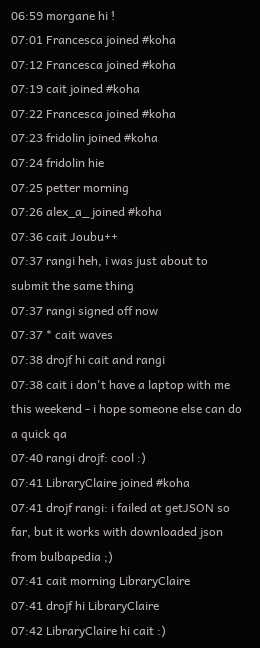06:59 morgane hi !
07:01 Francesca joined #koha
07:12 Francesca joined #koha
07:19 cait joined #koha
07:22 Francesca joined #koha
07:23 fridolin joined #koha
07:24 fridolin hie
07:25 petter morning
07:26 alex_a_ joined #koha
07:36 cait Joubu++
07:37 rangi heh, i was just about to submit the same thing
07:37 rangi signed off now
07:37 * cait waves
07:38 drojf hi cait and rangi
07:38 cait i don't have a laptop with me this weekend - i hope someone else can do a quick qa
07:40 rangi drojf: cool :)
07:41 LibraryClaire joined #koha
07:41 drojf rangi: i failed at getJSON so far, but it works with downloaded json from bulbapedia ;)
07:41 cait morning LibraryClaire
07:41 drojf hi LibraryClaire
07:42 LibraryClaire hi cait :)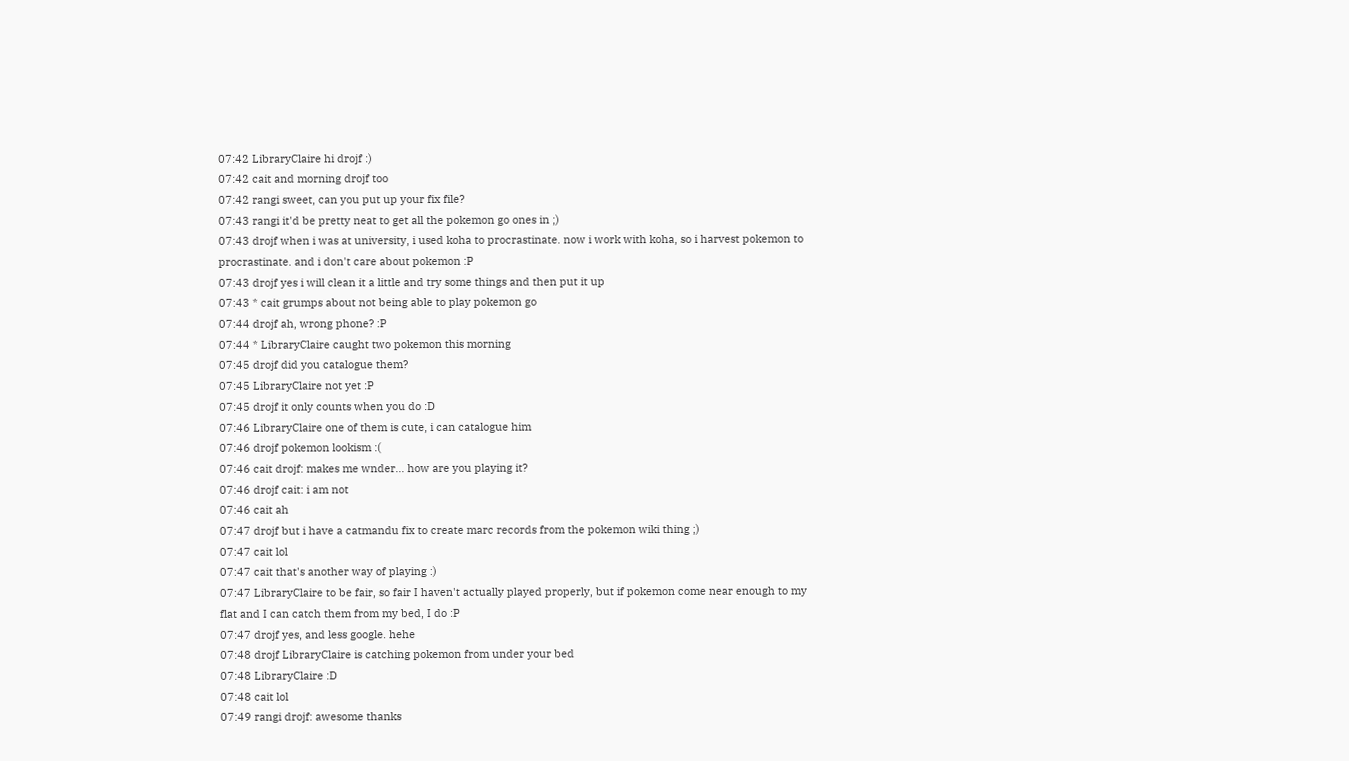07:42 LibraryClaire hi drojf :)
07:42 cait and morning drojf too
07:42 rangi sweet, can you put up your fix file?
07:43 rangi it'd be pretty neat to get all the pokemon go ones in ;)
07:43 drojf when i was at university, i used koha to procrastinate. now i work with koha, so i harvest pokemon to procrastinate. and i don't care about pokemon :P
07:43 drojf yes i will clean it a little and try some things and then put it up
07:43 * cait grumps about not being able to play pokemon go
07:44 drojf ah, wrong phone? :P
07:44 * LibraryClaire caught two pokemon this morning
07:45 drojf did you catalogue them?
07:45 LibraryClaire not yet :P
07:45 drojf it only counts when you do :D
07:46 LibraryClaire one of them is cute, i can catalogue him
07:46 drojf pokemon lookism :(
07:46 cait drojf: makes me wnder... how are you playing it?
07:46 drojf cait: i am not
07:46 cait ah
07:47 drojf but i have a catmandu fix to create marc records from the pokemon wiki thing ;)
07:47 cait lol
07:47 cait that's another way of playing :)
07:47 LibraryClaire to be fair, so fair I haven't actually played properly, but if pokemon come near enough to my flat and I can catch them from my bed, I do :P
07:47 drojf yes, and less google. hehe
07:48 drojf LibraryClaire is catching pokemon from under your bed
07:48 LibraryClaire :D
07:48 cait lol
07:49 rangi drojf: awesome thanks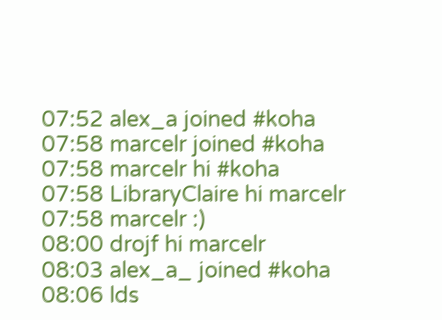07:52 alex_a joined #koha
07:58 marcelr joined #koha
07:58 marcelr hi #koha
07:58 LibraryClaire hi marcelr
07:58 marcelr :)
08:00 drojf hi marcelr
08:03 alex_a_ joined #koha
08:06 lds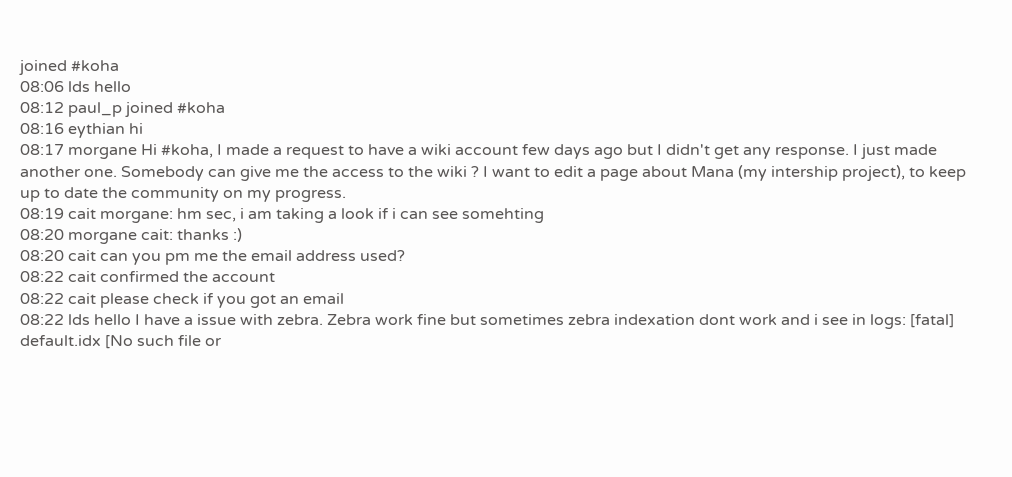joined #koha
08:06 lds hello
08:12 paul_p joined #koha
08:16 eythian hi
08:17 morgane Hi #koha, I made a request to have a wiki account few days ago but I didn't get any response. I just made another one. Somebody can give me the access to the wiki ? I want to edit a page about Mana (my intership project), to keep up to date the community on my progress.
08:19 cait morgane: hm sec, i am taking a look if i can see somehting
08:20 morgane cait: thanks :)
08:20 cait can you pm me the email address used?
08:22 cait confirmed the account
08:22 cait please check if you got an email
08:22 lds hello I have a issue with zebra. Zebra work fine but sometimes zebra indexation dont work and i see in logs: [fatal] default.idx [No such file or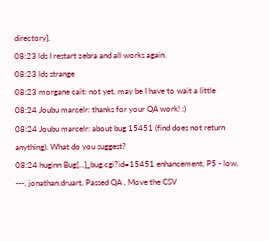directory].
08:23 lds I restart zebra and all works again.
08:23 lds strange
08:23 morgane cait: not yet, may be I have to wait a little
08:24 Joubu marcelr: thanks for your QA work! :)
08:24 Joubu marcelr: about bug 15451 (find does not return anything). What do you suggest?
08:24 huginn Bug[…]_bug.cgi?id=15451 enhancement, P5 - low, ---, jonathan.druart, Passed QA , Move the CSV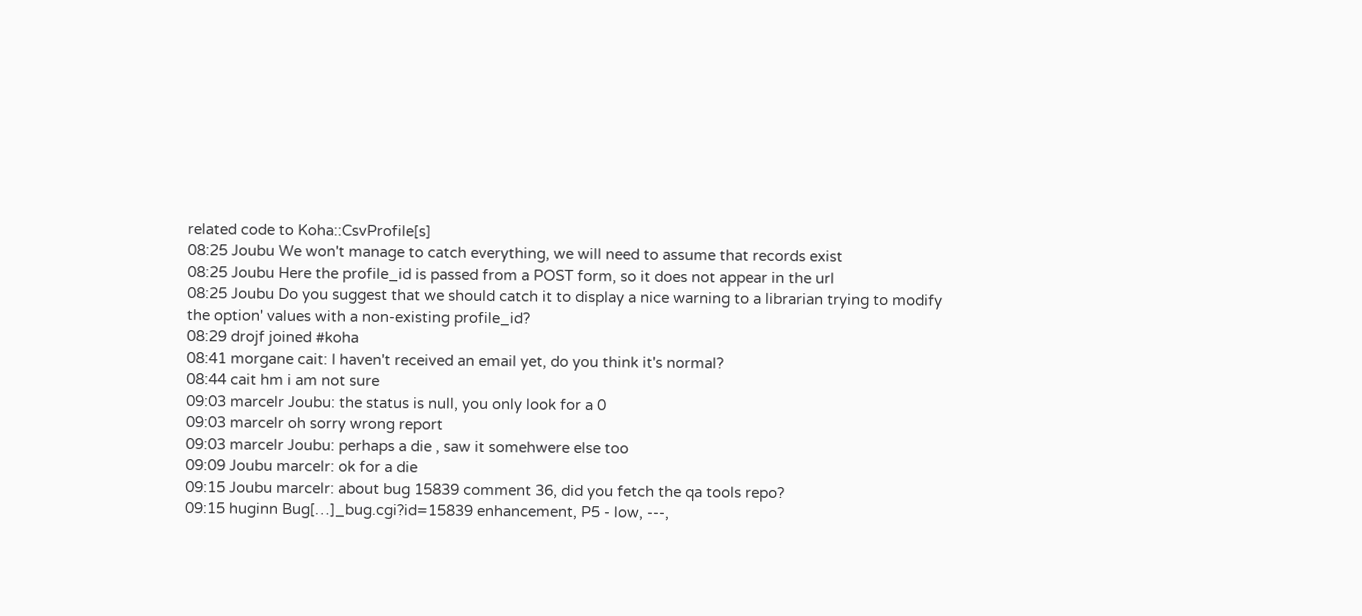related code to Koha::CsvProfile[s]
08:25 Joubu We won't manage to catch everything, we will need to assume that records exist
08:25 Joubu Here the profile_id is passed from a POST form, so it does not appear in the url
08:25 Joubu Do you suggest that we should catch it to display a nice warning to a librarian trying to modify the option' values with a non-existing profile_id?
08:29 drojf joined #koha
08:41 morgane cait: I haven't received an email yet, do you think it's normal?
08:44 cait hm i am not sure
09:03 marcelr Joubu: the status is null, you only look for a 0
09:03 marcelr oh sorry wrong report
09:03 marcelr Joubu: perhaps a die , saw it somehwere else too
09:09 Joubu marcelr: ok for a die
09:15 Joubu marcelr: about bug 15839 comment 36, did you fetch the qa tools repo?
09:15 huginn Bug[…]_bug.cgi?id=15839 enhancement, P5 - low, ---,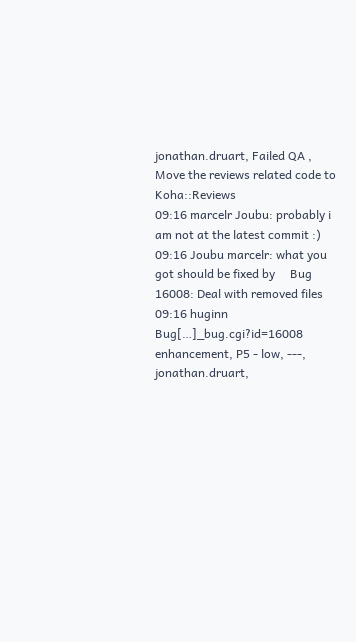jonathan.druart, Failed QA , Move the reviews related code to Koha::Reviews
09:16 marcelr Joubu: probably i am not at the latest commit :)
09:16 Joubu marcelr: what you got should be fixed by     Bug 16008: Deal with removed files
09:16 huginn Bug[…]_bug.cgi?id=16008 enhancement, P5 - low, ---, jonathan.druart,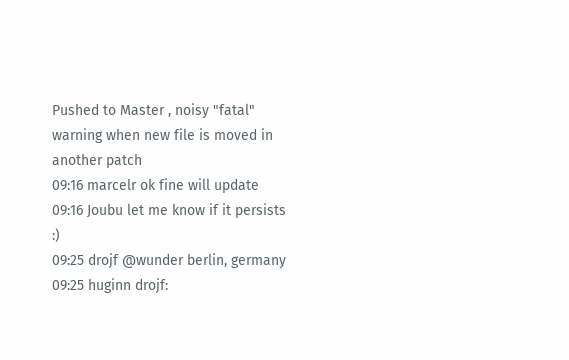Pushed to Master , noisy "fatal" warning when new file is moved in another patch
09:16 marcelr ok fine will update
09:16 Joubu let me know if it persists :)
09:25 drojf @wunder berlin, germany
09:25 huginn drojf: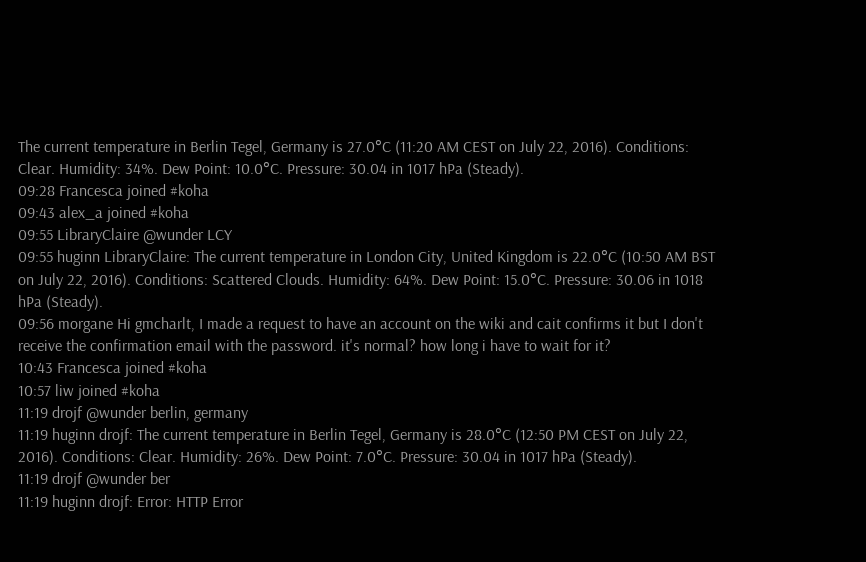The current temperature in Berlin Tegel, Germany is 27.0°C (11:20 AM CEST on July 22, 2016). Conditions: Clear. Humidity: 34%. Dew Point: 10.0°C. Pressure: 30.04 in 1017 hPa (Steady).
09:28 Francesca joined #koha
09:43 alex_a joined #koha
09:55 LibraryClaire @wunder LCY
09:55 huginn LibraryClaire: The current temperature in London City, United Kingdom is 22.0°C (10:50 AM BST on July 22, 2016). Conditions: Scattered Clouds. Humidity: 64%. Dew Point: 15.0°C. Pressure: 30.06 in 1018 hPa (Steady).
09:56 morgane Hi gmcharlt, I made a request to have an account on the wiki and cait confirms it but I don't receive the confirmation email with the password. it's normal? how long i have to wait for it?
10:43 Francesca joined #koha
10:57 liw joined #koha
11:19 drojf @wunder berlin, germany
11:19 huginn drojf: The current temperature in Berlin Tegel, Germany is 28.0°C (12:50 PM CEST on July 22, 2016). Conditions: Clear. Humidity: 26%. Dew Point: 7.0°C. Pressure: 30.04 in 1017 hPa (Steady).
11:19 drojf @wunder ber
11:19 huginn drojf: Error: HTTP Error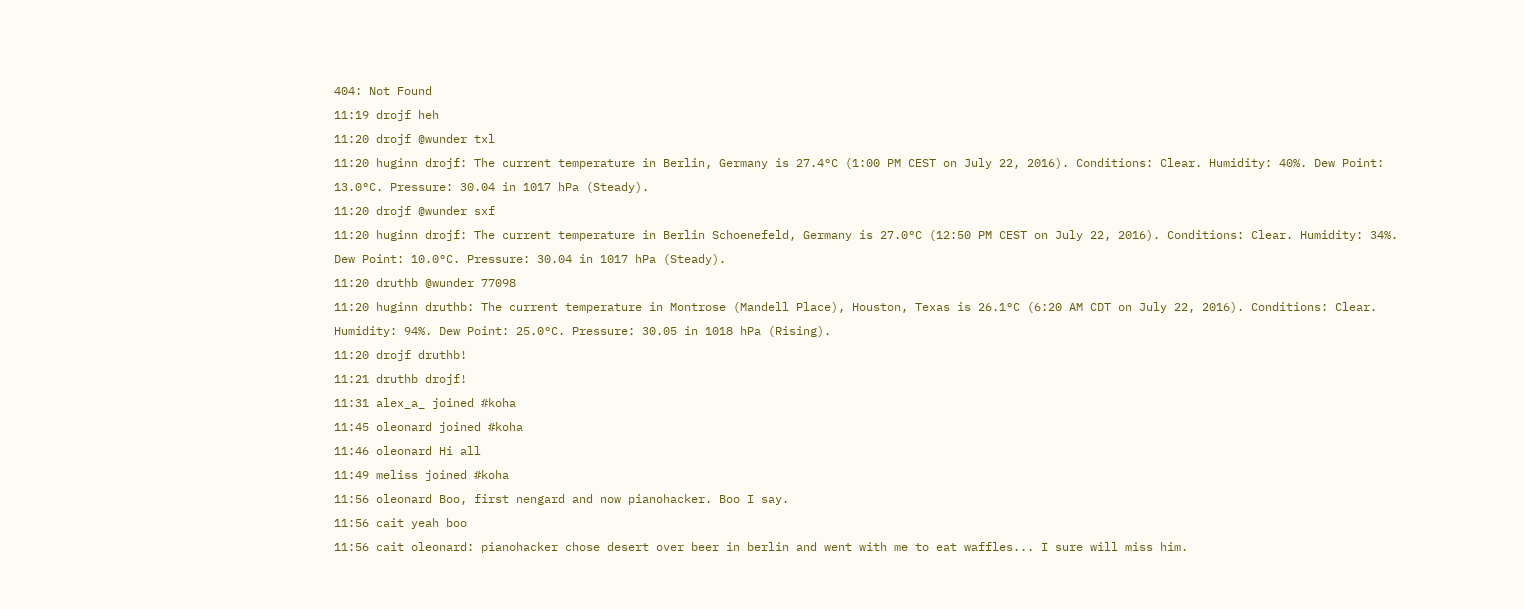404: Not Found
11:19 drojf heh
11:20 drojf @wunder txl
11:20 huginn drojf: The current temperature in Berlin, Germany is 27.4°C (1:00 PM CEST on July 22, 2016). Conditions: Clear. Humidity: 40%. Dew Point: 13.0°C. Pressure: 30.04 in 1017 hPa (Steady).
11:20 drojf @wunder sxf
11:20 huginn drojf: The current temperature in Berlin Schoenefeld, Germany is 27.0°C (12:50 PM CEST on July 22, 2016). Conditions: Clear. Humidity: 34%. Dew Point: 10.0°C. Pressure: 30.04 in 1017 hPa (Steady).
11:20 druthb @wunder 77098
11:20 huginn druthb: The current temperature in Montrose (Mandell Place), Houston, Texas is 26.1°C (6:20 AM CDT on July 22, 2016). Conditions: Clear. Humidity: 94%. Dew Point: 25.0°C. Pressure: 30.05 in 1018 hPa (Rising).
11:20 drojf druthb!
11:21 druthb drojf!
11:31 alex_a_ joined #koha
11:45 oleonard joined #koha
11:46 oleonard Hi all
11:49 meliss joined #koha
11:56 oleonard Boo, first nengard and now pianohacker. Boo I say.
11:56 cait yeah boo
11:56 cait oleonard: pianohacker chose desert over beer in berlin and went with me to eat waffles... I sure will miss him.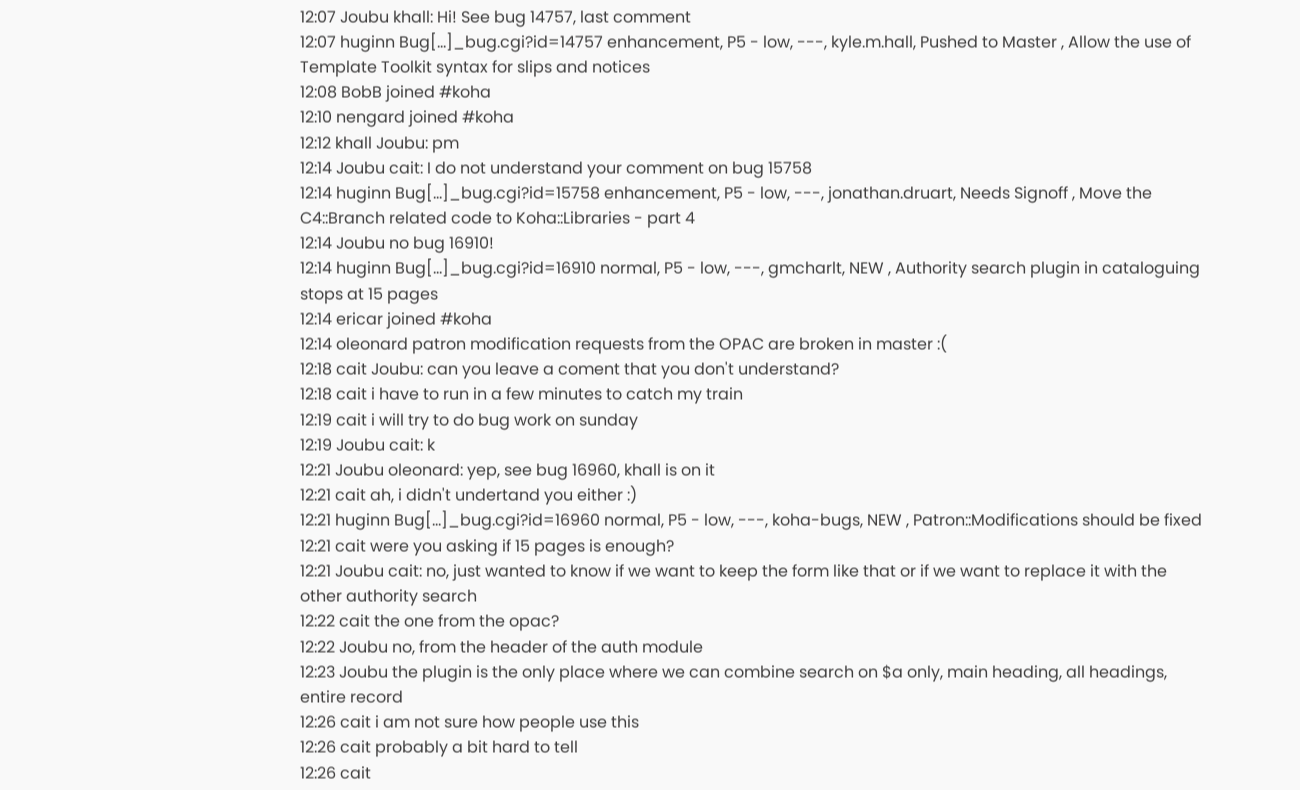12:07 Joubu khall: Hi! See bug 14757, last comment
12:07 huginn Bug[…]_bug.cgi?id=14757 enhancement, P5 - low, ---, kyle.m.hall, Pushed to Master , Allow the use of Template Toolkit syntax for slips and notices
12:08 BobB joined #koha
12:10 nengard joined #koha
12:12 khall Joubu: pm
12:14 Joubu cait: I do not understand your comment on bug 15758
12:14 huginn Bug[…]_bug.cgi?id=15758 enhancement, P5 - low, ---, jonathan.druart, Needs Signoff , Move the C4::Branch related code to Koha::Libraries - part 4
12:14 Joubu no bug 16910!
12:14 huginn Bug[…]_bug.cgi?id=16910 normal, P5 - low, ---, gmcharlt, NEW , Authority search plugin in cataloguing stops at 15 pages
12:14 ericar joined #koha
12:14 oleonard patron modification requests from the OPAC are broken in master :(
12:18 cait Joubu: can you leave a coment that you don't understand?
12:18 cait i have to run in a few minutes to catch my train
12:19 cait i will try to do bug work on sunday
12:19 Joubu cait: k
12:21 Joubu oleonard: yep, see bug 16960, khall is on it
12:21 cait ah, i didn't undertand you either :)
12:21 huginn Bug[…]_bug.cgi?id=16960 normal, P5 - low, ---, koha-bugs, NEW , Patron::Modifications should be fixed
12:21 cait were you asking if 15 pages is enough?
12:21 Joubu cait: no, just wanted to know if we want to keep the form like that or if we want to replace it with the other authority search
12:22 cait the one from the opac?
12:22 Joubu no, from the header of the auth module
12:23 Joubu the plugin is the only place where we can combine search on $a only, main heading, all headings, entire record
12:26 cait i am not sure how people use this
12:26 cait probably a bit hard to tell
12:26 cait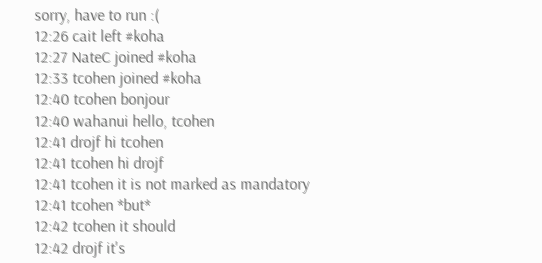sorry, have to run :(
12:26 cait left #koha
12:27 NateC joined #koha
12:33 tcohen joined #koha
12:40 tcohen bonjour
12:40 wahanui hello, tcohen
12:41 drojf hi tcohen
12:41 tcohen hi drojf
12:41 tcohen it is not marked as mandatory
12:41 tcohen *but*
12:42 tcohen it should
12:42 drojf it's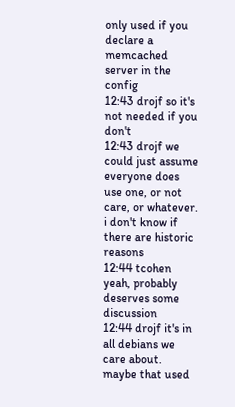only used if you declare a memcached server in the config
12:43 drojf so it's not needed if you don't
12:43 drojf we could just assume everyone does use one, or not care, or whatever. i don't know if there are historic reasons
12:44 tcohen yeah, probably deserves some discussion
12:44 drojf it's in all debians we care about. maybe that used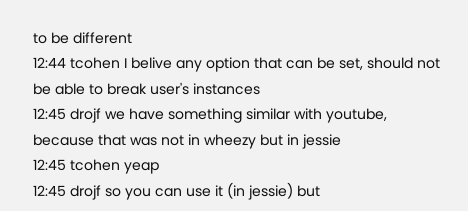to be different
12:44 tcohen I belive any option that can be set, should not be able to break user's instances
12:45 drojf we have something similar with youtube, because that was not in wheezy but in jessie
12:45 tcohen yeap
12:45 drojf so you can use it (in jessie) but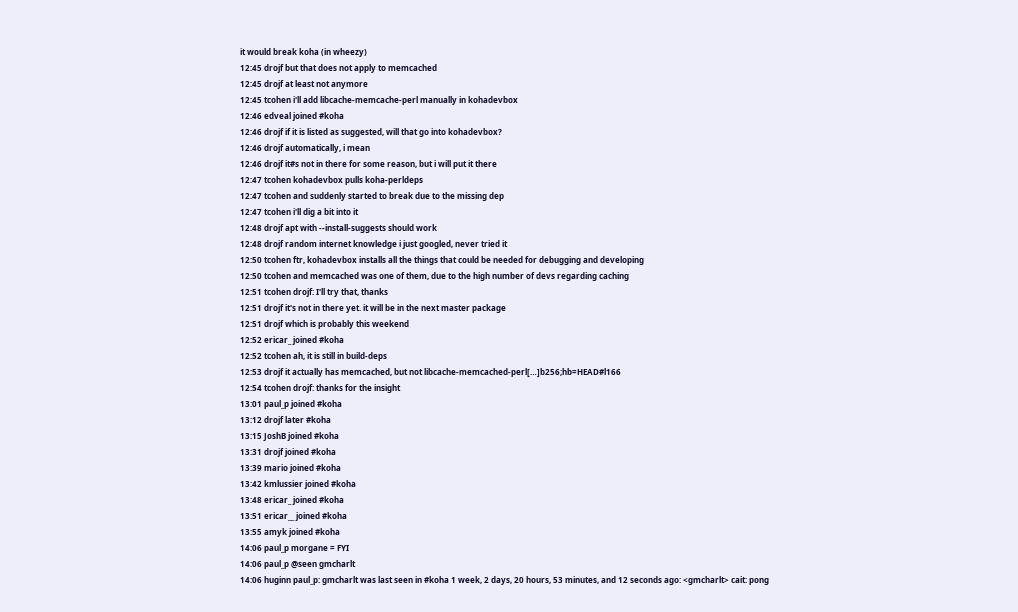it would break koha (in wheezy)
12:45 drojf but that does not apply to memcached
12:45 drojf at least not anymore
12:45 tcohen i'll add libcache-memcache-perl manually in kohadevbox
12:46 edveal joined #koha
12:46 drojf if it is listed as suggested, will that go into kohadevbox?
12:46 drojf automatically, i mean
12:46 drojf it#s not in there for some reason, but i will put it there
12:47 tcohen kohadevbox pulls koha-perldeps
12:47 tcohen and suddenly started to break due to the missing dep
12:47 tcohen i'll dig a bit into it
12:48 drojf apt with --install-suggests should work
12:48 drojf random internet knowledge i just googled, never tried it
12:50 tcohen ftr, kohadevbox installs all the things that could be needed for debugging and developing
12:50 tcohen and memcached was one of them, due to the high number of devs regarding caching
12:51 tcohen drojf: I'll try that, thanks
12:51 drojf it's not in there yet. it will be in the next master package
12:51 drojf which is probably this weekend
12:52 ericar_ joined #koha
12:52 tcohen ah, it is still in build-deps
12:53 drojf it actually has memcached, but not libcache-memcached-perl[…]b256;hb=HEAD#l166
12:54 tcohen drojf: thanks for the insight
13:01 paul_p joined #koha
13:12 drojf later #koha
13:15 JoshB joined #koha
13:31 drojf joined #koha
13:39 mario joined #koha
13:42 kmlussier joined #koha
13:48 ericar_ joined #koha
13:51 ericar__ joined #koha
13:55 amyk joined #koha
14:06 paul_p morgane = FYI
14:06 paul_p @seen gmcharlt
14:06 huginn paul_p: gmcharlt was last seen in #koha 1 week, 2 days, 20 hours, 53 minutes, and 12 seconds ago: <gmcharlt> cait: pong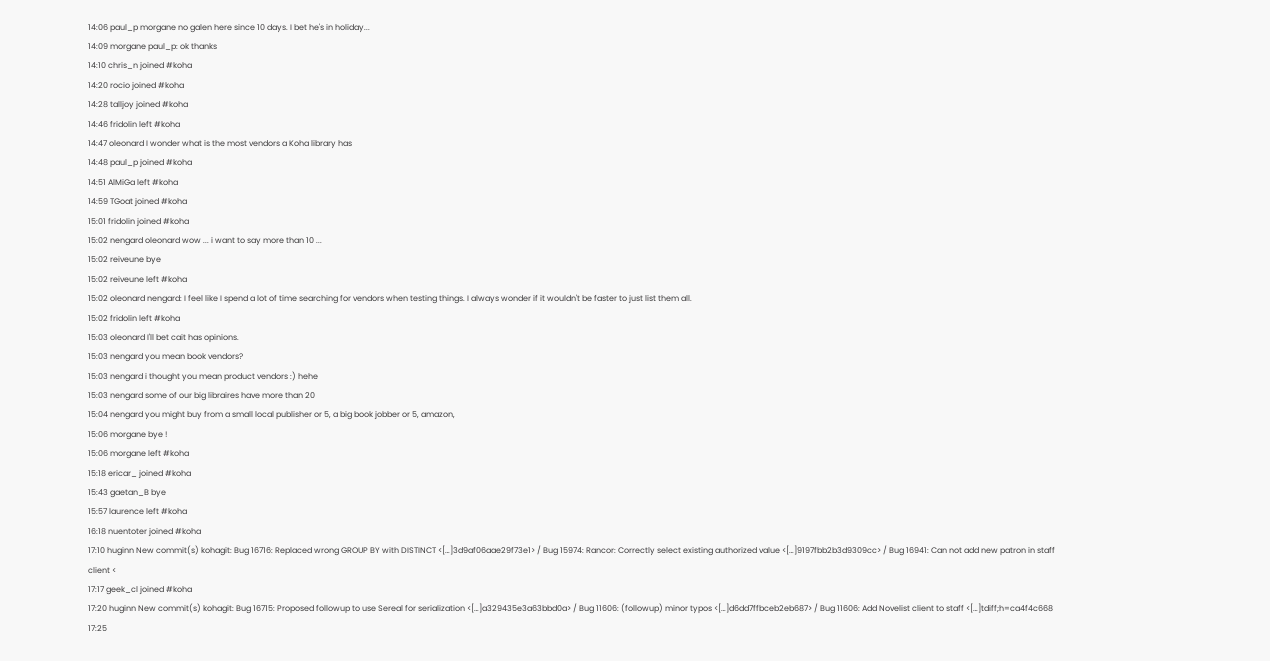14:06 paul_p morgane no galen here since 10 days. I bet he's in holiday...
14:09 morgane paul_p: ok thanks
14:10 chris_n joined #koha
14:20 rocio joined #koha
14:28 talljoy joined #koha
14:46 fridolin left #koha
14:47 oleonard I wonder what is the most vendors a Koha library has
14:48 paul_p joined #koha
14:51 AlMiGa left #koha
14:59 TGoat joined #koha
15:01 fridolin joined #koha
15:02 nengard oleonard wow ... i want to say more than 10 ...
15:02 reiveune bye
15:02 reiveune left #koha
15:02 oleonard nengard: I feel like I spend a lot of time searching for vendors when testing things. I always wonder if it wouldn't be faster to just list them all.
15:02 fridolin left #koha
15:03 oleonard I'll bet cait has opinions.
15:03 nengard you mean book vendors?
15:03 nengard i thought you mean product vendors :) hehe
15:03 nengard some of our big libraires have more than 20
15:04 nengard you might buy from a small local publisher or 5, a big book jobber or 5, amazon,
15:06 morgane bye !
15:06 morgane left #koha
15:18 ericar_ joined #koha
15:43 gaetan_B bye
15:57 laurence left #koha
16:18 nuentoter joined #koha
17:10 huginn New commit(s) kohagit: Bug 16716: Replaced wrong GROUP BY with DISTINCT <[…]3d9af06aae29f73e1> / Bug 15974: Rancor: Correctly select existing authorized value <[…]9197fbb2b3d9309cc> / Bug 16941: Can not add new patron in staff client <
17:17 geek_cl joined #koha
17:20 huginn New commit(s) kohagit: Bug 16715: Proposed followup to use Sereal for serialization <[…]a329435e3a63bbd0a> / Bug 11606: (followup) minor typos <[…]d6dd7ffbceb2eb687> / Bug 11606: Add Novelist client to staff <[…]tdiff;h=ca4f4c668
17:25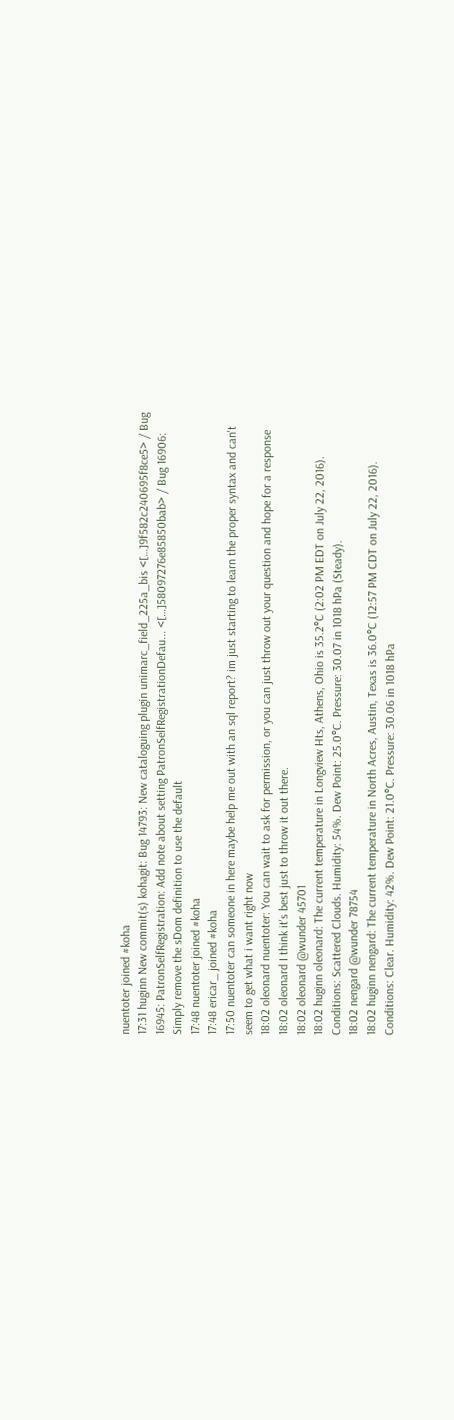nuentoter joined #koha
17:31 huginn New commit(s) kohagit: Bug 14793: New cataloguing plugin unimarc_field_225a_bis <[…]9f582c240695f8ce5> / Bug 16945: PatronSelfRegistration: Add note about setting PatronSelfRegistrationDefau... <[…]58097276e85850bab> / Bug 16906: Simply remove the sDom definition to use the default
17:48 nuentoter joined #koha
17:48 ericar_ joined #koha
17:50 nuentoter can someone in here maybe help me out with an sql report? im just starting to learn the proper syntax and can't seem to get what i want right now
18:02 oleonard nuentoter: You can wait to ask for permission, or you can just throw out your question and hope for a response
18:02 oleonard I think it's best just to throw it out there.
18:02 oleonard @wunder 45701
18:02 huginn oleonard: The current temperature in Longview Hts, Athens, Ohio is 35.2°C (2:02 PM EDT on July 22, 2016). Conditions: Scattered Clouds. Humidity: 54%. Dew Point: 25.0°C. Pressure: 30.07 in 1018 hPa (Steady).
18:02 nengard @wunder 78754
18:02 huginn nengard: The current temperature in North Acres, Austin, Texas is 36.0°C (12:57 PM CDT on July 22, 2016). Conditions: Clear. Humidity: 42%. Dew Point: 21.0°C. Pressure: 30.06 in 1018 hPa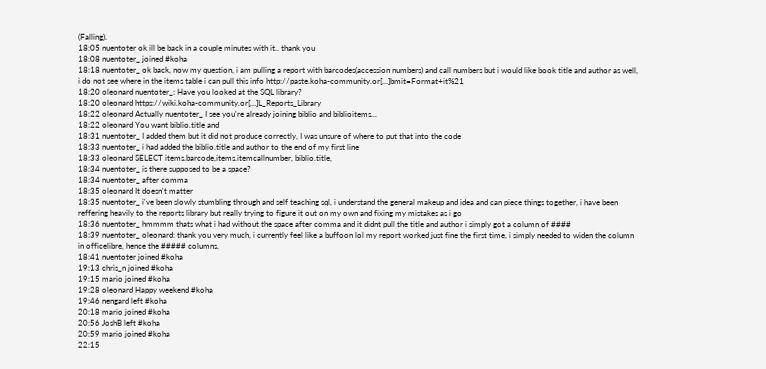(Falling).
18:05 nuentoter ok ill be back in a couple minutes with it.. thank you
18:08 nuentoter_ joined #koha
18:18 nuentoter_ ok back, now my question, i am pulling a report with barcodes(accession numbers) and call numbers but i would like book title and author as well, i do not see where in the items table i can pull this info http://paste.koha-community.or[…]bmit=Format+it%21
18:20 oleonard nuentoter_: Have you looked at the SQL library?
18:20 oleonard https://wiki.koha-community.or[…]L_Reports_Library
18:22 oleonard Actually nuentoter_ I see you're already joining biblio and biblioitems...
18:22 oleonard You want biblio.title and
18:31 nuentoter_ I added them but it did not produce correctly, I was unsure of where to put that into the code
18:33 nuentoter_ i had added the biblio.title and author to the end of my first line
18:33 oleonard SELECT items.barcode,items.itemcallnumber, biblio.title,
18:34 nuentoter_ is there supposed to be a space?
18:34 nuentoter_ after comma
18:35 oleonard It doesn't matter
18:35 nuentoter_ i've been slowly stumbling through and self teaching sql, i understand the general makeup and idea and can piece things together, i have been reffering heavily to the reports library but really trying to figure it out on my own and fixing my mistakes as i go
18:36 nuentoter_ hmmmm thats what i had without the space after comma and it didnt pull the title and author i simply got a column of ####
18:39 nuentoter_ oleonard: thank you very much, i currently feel like a buffoon lol my report worked just fine the first time, i simply needed to widen the column in officelibre, hence the ##### columns,
18:41 nuentoter joined #koha
19:13 chris_n joined #koha
19:15 mario joined #koha
19:28 oleonard Happy weekend #koha
19:46 nengard left #koha
20:18 mario joined #koha
20:56 JoshB left #koha
20:59 mario joined #koha
22:15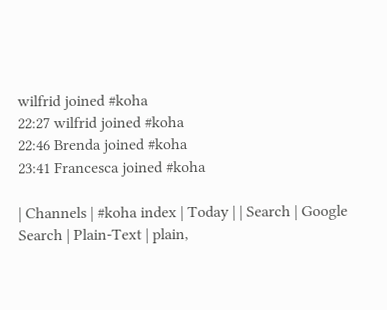wilfrid joined #koha
22:27 wilfrid joined #koha
22:46 Brenda joined #koha
23:41 Francesca joined #koha

| Channels | #koha index | Today | | Search | Google Search | Plain-Text | plain,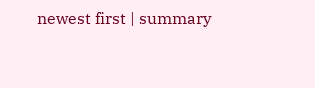newest first | summary